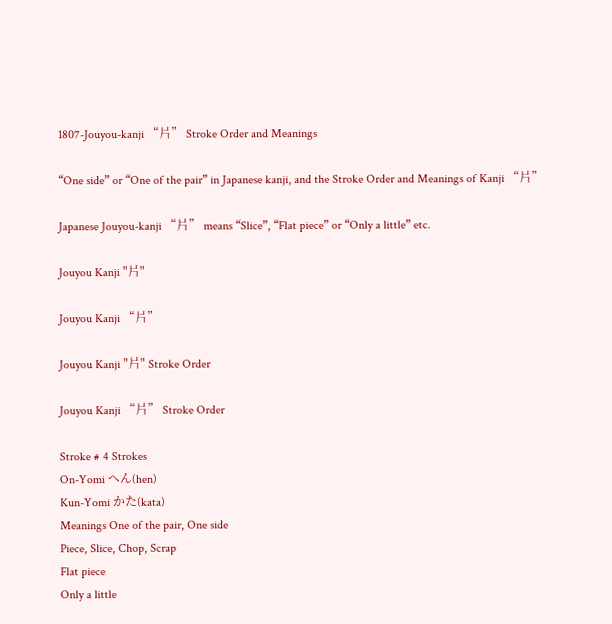1807-Jouyou-kanji “片” Stroke Order and Meanings

“One side” or “One of the pair” in Japanese kanji, and the Stroke Order and Meanings of Kanji “片”

Japanese Jouyou-kanji “片” means “Slice”, “Flat piece” or “Only a little” etc.

Jouyou Kanji "片"

Jouyou Kanji “片”

Jouyou Kanji "片" Stroke Order

Jouyou Kanji “片” Stroke Order

Stroke # 4 Strokes
On-Yomi へん(hen)
Kun-Yomi かた(kata)
Meanings One of the pair, One side
Piece, Slice, Chop, Scrap
Flat piece
Only a little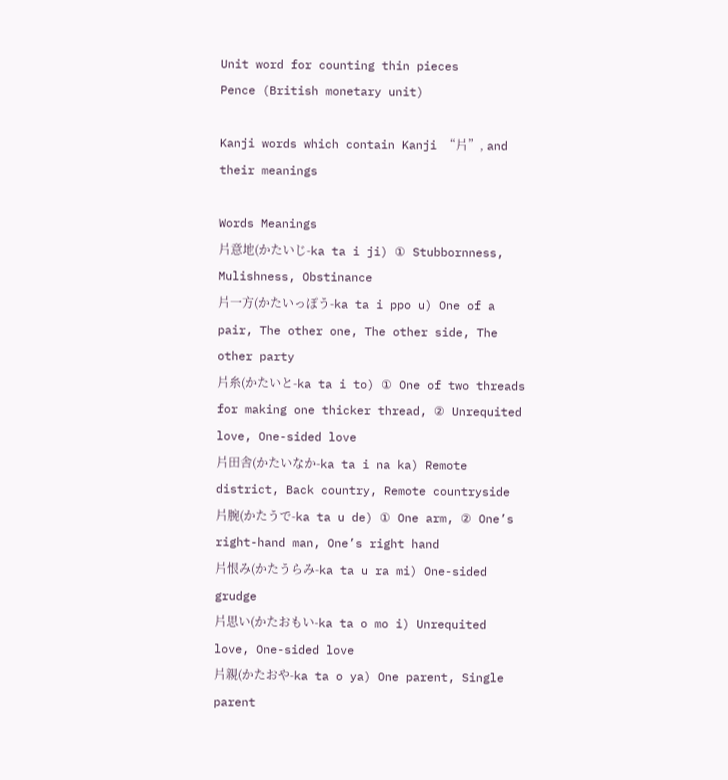Unit word for counting thin pieces
Pence (British monetary unit)

Kanji words which contain Kanji “片”, and their meanings

Words Meanings
片意地(かたいじ-ka ta i ji) ① Stubbornness, Mulishness, Obstinance
片一方(かたいっぽう-ka ta i ppo u) One of a pair, The other one, The other side, The other party
片糸(かたいと-ka ta i to) ① One of two threads for making one thicker thread, ② Unrequited love, One-sided love
片田舎(かたいなか-ka ta i na ka) Remote district, Back country, Remote countryside
片腕(かたうで-ka ta u de) ① One arm, ② One’s right-hand man, One’s right hand
片恨み(かたうらみ-ka ta u ra mi) One-sided grudge
片思い(かたおもい-ka ta o mo i) Unrequited love, One-sided love
片親(かたおや-ka ta o ya) One parent, Single parent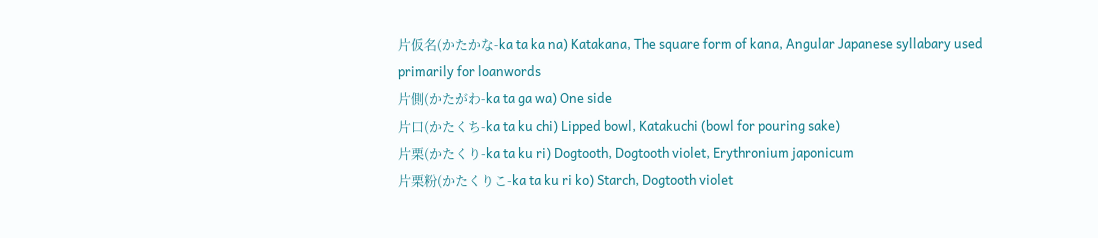片仮名(かたかな-ka ta ka na) Katakana, The square form of kana, Angular Japanese syllabary used primarily for loanwords
片側(かたがわ-ka ta ga wa) One side
片口(かたくち-ka ta ku chi) Lipped bowl, Katakuchi (bowl for pouring sake)
片栗(かたくり-ka ta ku ri) Dogtooth, Dogtooth violet, Erythronium japonicum
片栗粉(かたくりこ-ka ta ku ri ko) Starch, Dogtooth violet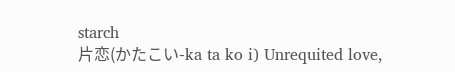starch
片恋(かたこい-ka ta ko i) Unrequited love,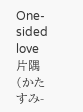One-sided love
片隅(かたすみ-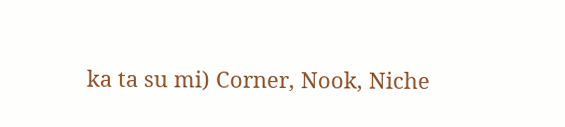ka ta su mi) Corner, Nook, Niche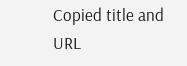Copied title and URL